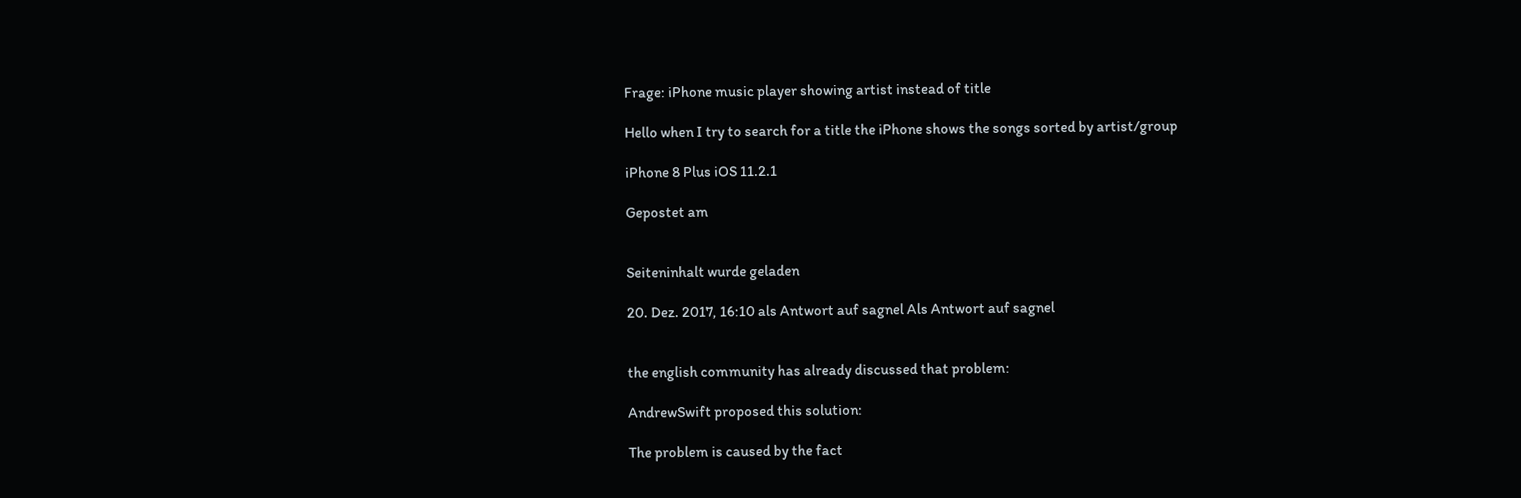Frage: iPhone music player showing artist instead of title

Hello when I try to search for a title the iPhone shows the songs sorted by artist/group

iPhone 8 Plus iOS 11.2.1

Gepostet am


Seiteninhalt wurde geladen

20. Dez. 2017, 16:10 als Antwort auf sagnel Als Antwort auf sagnel


the english community has already discussed that problem:

AndrewSwift proposed this solution:

The problem is caused by the fact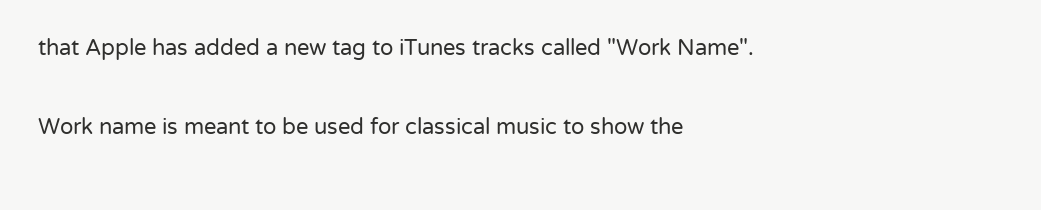that Apple has added a new tag to iTunes tracks called "Work Name".

Work name is meant to be used for classical music to show the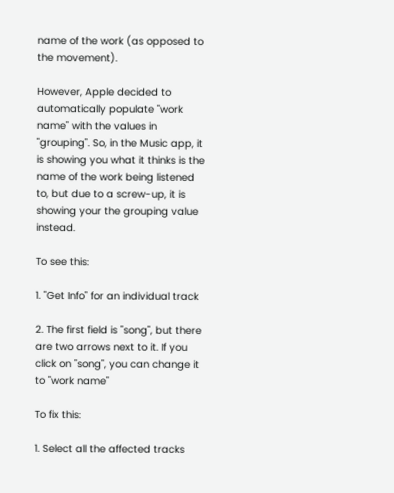name of the work (as opposed to the movement).

However, Apple decided to automatically populate "work name" with the values in "grouping". So, in the Music app, it is showing you what it thinks is the name of the work being listened to, but due to a screw-up, it is showing your the grouping value instead.

To see this:

1. "Get Info" for an individual track

2. The first field is "song", but there are two arrows next to it. If you click on "song", you can change it to "work name"

To fix this:

1. Select all the affected tracks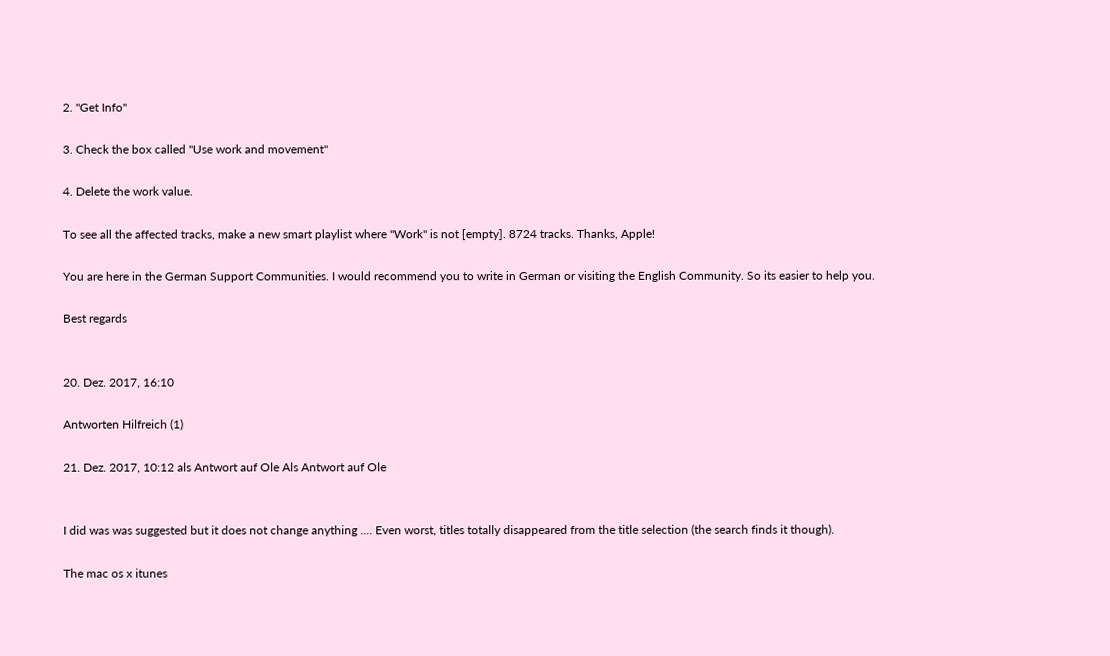2. "Get Info"

3. Check the box called "Use work and movement"

4. Delete the work value.

To see all the affected tracks, make a new smart playlist where "Work" is not [empty]. 8724 tracks. Thanks, Apple!

You are here in the German Support Communities. I would recommend you to write in German or visiting the English Community. So its easier to help you.

Best regards


20. Dez. 2017, 16:10

Antworten Hilfreich (1)

21. Dez. 2017, 10:12 als Antwort auf Ole Als Antwort auf Ole


I did was was suggested but it does not change anything .... Even worst, titles totally disappeared from the title selection (the search finds it though).

The mac os x itunes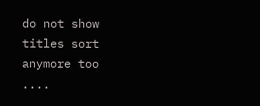do not show titles sort anymore too ....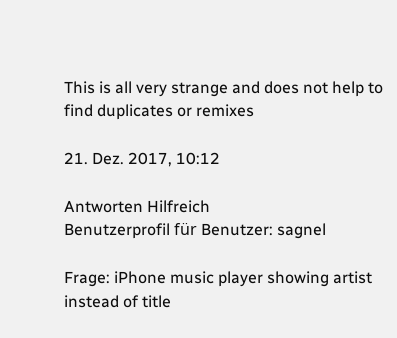This is all very strange and does not help to find duplicates or remixes

21. Dez. 2017, 10:12

Antworten Hilfreich
Benutzerprofil für Benutzer: sagnel

Frage: iPhone music player showing artist instead of title